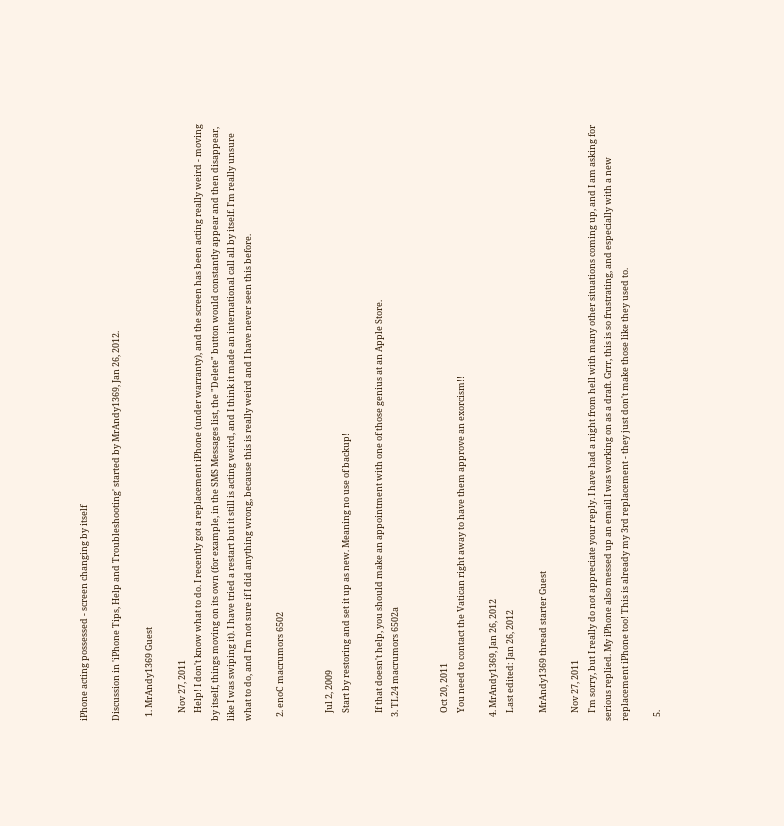iPhone acting possessed - screen changing by itself

Discussion in 'iPhone Tips, Help and Troubleshooting' started by MrAndy1369, Jan 26, 2012.

  1. MrAndy1369 Guest

    Nov 27, 2011
    Help! I don't know what to do. I recently got a replacement iPhone (under warranty), and the screen has been acting really weird - moving by itself, things moving on its own (for example, in the SMS Messages list, the "Delete" button would constantly appear and then disappear, like I was swiping it). I have tried a restart but it still is acting weird, and I think it made an international call all by itself. I'm really unsure what to do, and I'm not sure if I did anything wrong, because this is really weird and I have never seen this before.

  2. enoC macrumors 6502


    Jul 2, 2009
    Start by restoring and set it up as new. Meaning no use of backup!

    If that doesn't help, you should make an appointment with one of those genius at an Apple Store.
  3. TL24 macrumors 6502a


    Oct 20, 2011
    You need to contact the Vatican right away to have them approve an exorcism!!

  4. MrAndy1369, Jan 26, 2012
    Last edited: Jan 26, 2012

    MrAndy1369 thread starter Guest

    Nov 27, 2011
    I'm sorry, but I really do not appreciate your reply. I have had a night from hell with many other situations coming up, and I am asking for serious replied. My iPhone also messed up an email I was working on as a draft. Grrr, this is so frustrating, and especially with a new replacement iPhone too! This is already my 3rd replacement - they just don't make those like they used to.

  5.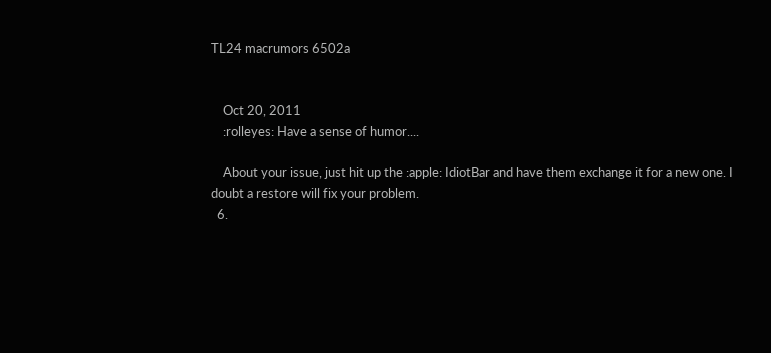TL24 macrumors 6502a


    Oct 20, 2011
    :rolleyes: Have a sense of humor....

    About your issue, just hit up the :apple: IdiotBar and have them exchange it for a new one. I doubt a restore will fix your problem.
  6.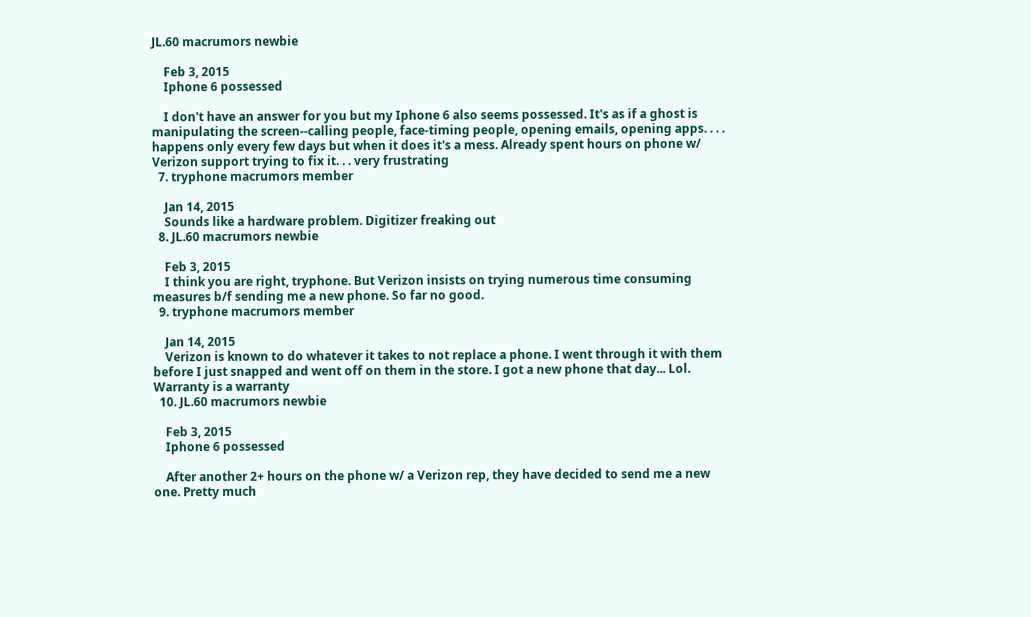JL.60 macrumors newbie

    Feb 3, 2015
    Iphone 6 possessed

    I don't have an answer for you but my Iphone 6 also seems possessed. It's as if a ghost is manipulating the screen--calling people, face-timing people, opening emails, opening apps. . . . happens only every few days but when it does it's a mess. Already spent hours on phone w/ Verizon support trying to fix it. . . very frustrating
  7. tryphone macrumors member

    Jan 14, 2015
    Sounds like a hardware problem. Digitizer freaking out
  8. JL.60 macrumors newbie

    Feb 3, 2015
    I think you are right, tryphone. But Verizon insists on trying numerous time consuming measures b/f sending me a new phone. So far no good.
  9. tryphone macrumors member

    Jan 14, 2015
    Verizon is known to do whatever it takes to not replace a phone. I went through it with them before I just snapped and went off on them in the store. I got a new phone that day... Lol. Warranty is a warranty
  10. JL.60 macrumors newbie

    Feb 3, 2015
    Iphone 6 possessed

    After another 2+ hours on the phone w/ a Verizon rep, they have decided to send me a new one. Pretty much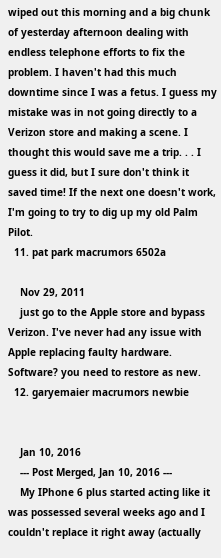wiped out this morning and a big chunk of yesterday afternoon dealing with endless telephone efforts to fix the problem. I haven't had this much downtime since I was a fetus. I guess my mistake was in not going directly to a Verizon store and making a scene. I thought this would save me a trip. . . I guess it did, but I sure don't think it saved time! If the next one doesn't work, I'm going to try to dig up my old Palm Pilot.
  11. pat park macrumors 6502a

    Nov 29, 2011
    just go to the Apple store and bypass Verizon. I've never had any issue with Apple replacing faulty hardware. Software? you need to restore as new.
  12. garyemaier macrumors newbie


    Jan 10, 2016
    --- Post Merged, Jan 10, 2016 ---
    My IPhone 6 plus started acting like it was possessed several weeks ago and I couldn't replace it right away (actually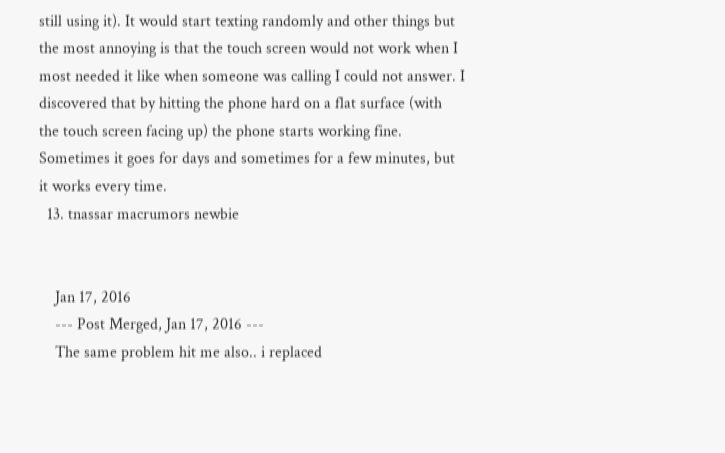still using it). It would start texting randomly and other things but the most annoying is that the touch screen would not work when I most needed it like when someone was calling I could not answer. I discovered that by hitting the phone hard on a flat surface (with the touch screen facing up) the phone starts working fine. Sometimes it goes for days and sometimes for a few minutes, but it works every time.
  13. tnassar macrumors newbie


    Jan 17, 2016
    --- Post Merged, Jan 17, 2016 ---
    The same problem hit me also.. i replaced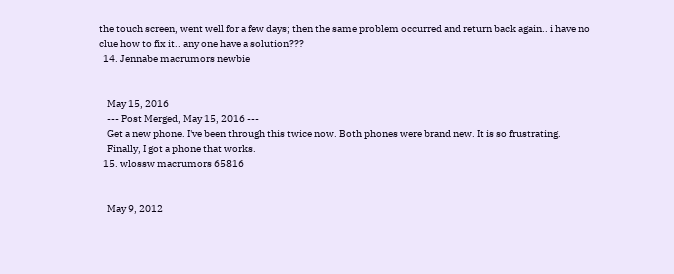the touch screen, went well for a few days; then the same problem occurred and return back again.. i have no clue how to fix it.. any one have a solution???
  14. Jennabe macrumors newbie


    May 15, 2016
    --- Post Merged, May 15, 2016 ---
    Get a new phone. I've been through this twice now. Both phones were brand new. It is so frustrating.
    Finally, I got a phone that works.
  15. wlossw macrumors 65816


    May 9, 2012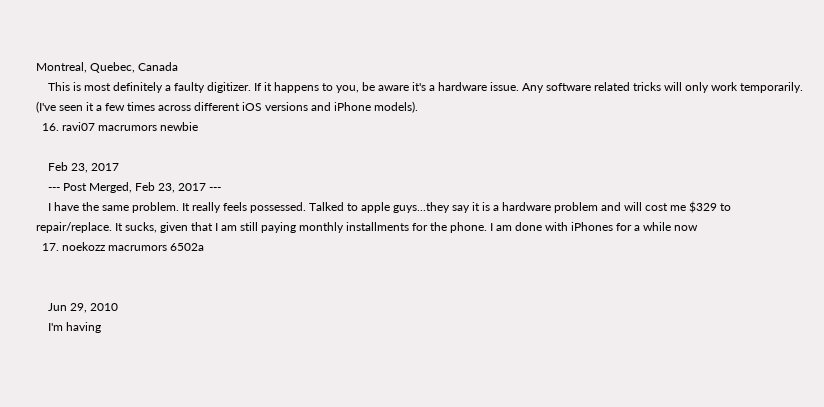Montreal, Quebec, Canada
    This is most definitely a faulty digitizer. If it happens to you, be aware it's a hardware issue. Any software related tricks will only work temporarily. (I've seen it a few times across different iOS versions and iPhone models).
  16. ravi07 macrumors newbie

    Feb 23, 2017
    --- Post Merged, Feb 23, 2017 ---
    I have the same problem. It really feels possessed. Talked to apple guys...they say it is a hardware problem and will cost me $329 to repair/replace. It sucks, given that I am still paying monthly installments for the phone. I am done with iPhones for a while now
  17. noekozz macrumors 6502a


    Jun 29, 2010
    I'm having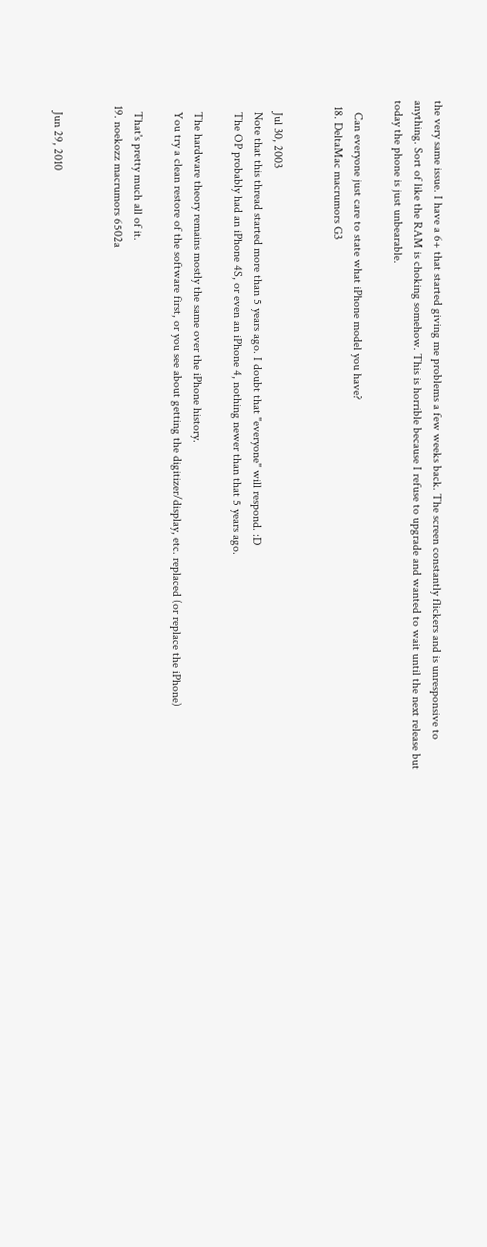the very same issue. I have a 6+ that started giving me problems a few weeks back. The screen constantly flickers and is unresponsive to anything. Sort of like the RAM is choking somehow. This is horrible because I refuse to upgrade and wanted to wait until the next release but today the phone is just unbearable.

    Can everyone just care to state what iPhone model you have?
  18. DeltaMac macrumors G3


    Jul 30, 2003
    Note that this thread started more than 5 years ago. I doubt that "everyone" will respond. :D
    The OP probably had an iPhone 4S, or even an iPhone 4, nothing newer than that 5 years ago.

    The hardware theory remains mostly the same over the iPhone history.
    You try a clean restore of the software first, or you see about getting the digitizer/display, etc. replaced (or replace the iPhone)

    That's pretty much all of it.
  19. noekozz macrumors 6502a


    Jun 29, 2010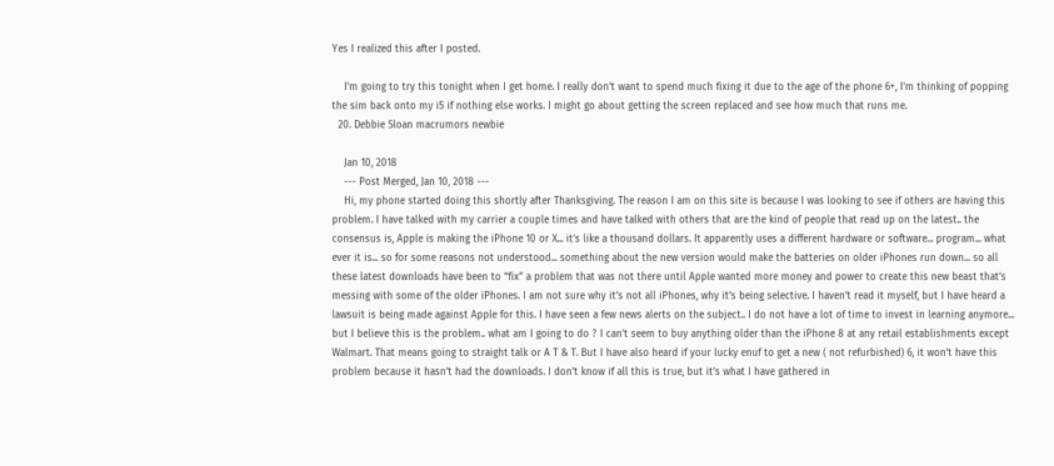Yes I realized this after I posted.

    I'm going to try this tonight when I get home. I really don't want to spend much fixing it due to the age of the phone 6+, I'm thinking of popping the sim back onto my i5 if nothing else works. I might go about getting the screen replaced and see how much that runs me.
  20. Debbie Sloan macrumors newbie

    Jan 10, 2018
    --- Post Merged, Jan 10, 2018 ---
    Hi, my phone started doing this shortly after Thanksgiving. The reason I am on this site is because I was looking to see if others are having this problem. I have talked with my carrier a couple times and have talked with others that are the kind of people that read up on the latest.. the consensus is, Apple is making the iPhone 10 or X... it’s like a thousand dollars. It apparently uses a different hardware or software... program... what ever it is... so for some reasons not understood... something about the new version would make the batteries on older iPhones run down... so all these latest downloads have been to “fix” a problem that was not there until Apple wanted more money and power to create this new beast that’s messing with some of the older iPhones. I am not sure why it’s not all iPhones, why it’s being selective. I haven’t read it myself, but I have heard a lawsuit is being made against Apple for this. I have seen a few news alerts on the subject.. I do not have a lot of time to invest in learning anymore... but I believe this is the problem.. what am I going to do ? I can’t seem to buy anything older than the iPhone 8 at any retail establishments except Walmart. That means going to straight talk or A T & T. But I have also heard if your lucky enuf to get a new ( not refurbished) 6, it won’t have this problem because it hasn’t had the downloads. I don’t know if all this is true, but it’s what I have gathered in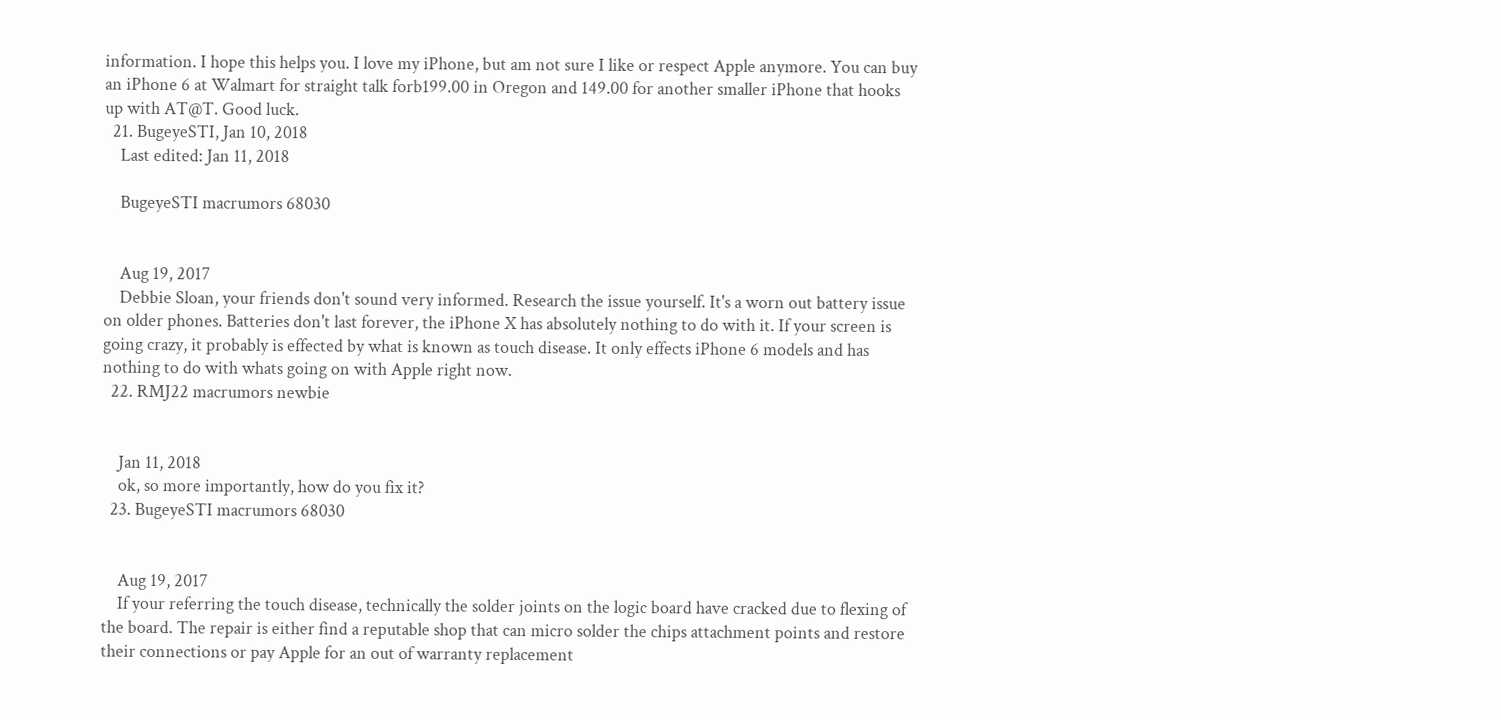information. I hope this helps you. I love my iPhone, but am not sure I like or respect Apple anymore. You can buy an iPhone 6 at Walmart for straight talk forb199.00 in Oregon and 149.00 for another smaller iPhone that hooks up with AT@T. Good luck.
  21. BugeyeSTI, Jan 10, 2018
    Last edited: Jan 11, 2018

    BugeyeSTI macrumors 68030


    Aug 19, 2017
    Debbie Sloan, your friends don't sound very informed. Research the issue yourself. It's a worn out battery issue on older phones. Batteries don't last forever, the iPhone X has absolutely nothing to do with it. If your screen is going crazy, it probably is effected by what is known as touch disease. It only effects iPhone 6 models and has nothing to do with whats going on with Apple right now.
  22. RMJ22 macrumors newbie


    Jan 11, 2018
    ok, so more importantly, how do you fix it?
  23. BugeyeSTI macrumors 68030


    Aug 19, 2017
    If your referring the touch disease, technically the solder joints on the logic board have cracked due to flexing of the board. The repair is either find a reputable shop that can micro solder the chips attachment points and restore their connections or pay Apple for an out of warranty replacement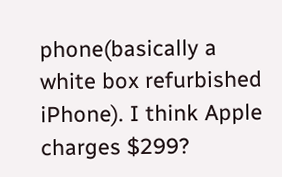phone(basically a white box refurbished iPhone). I think Apple charges $299?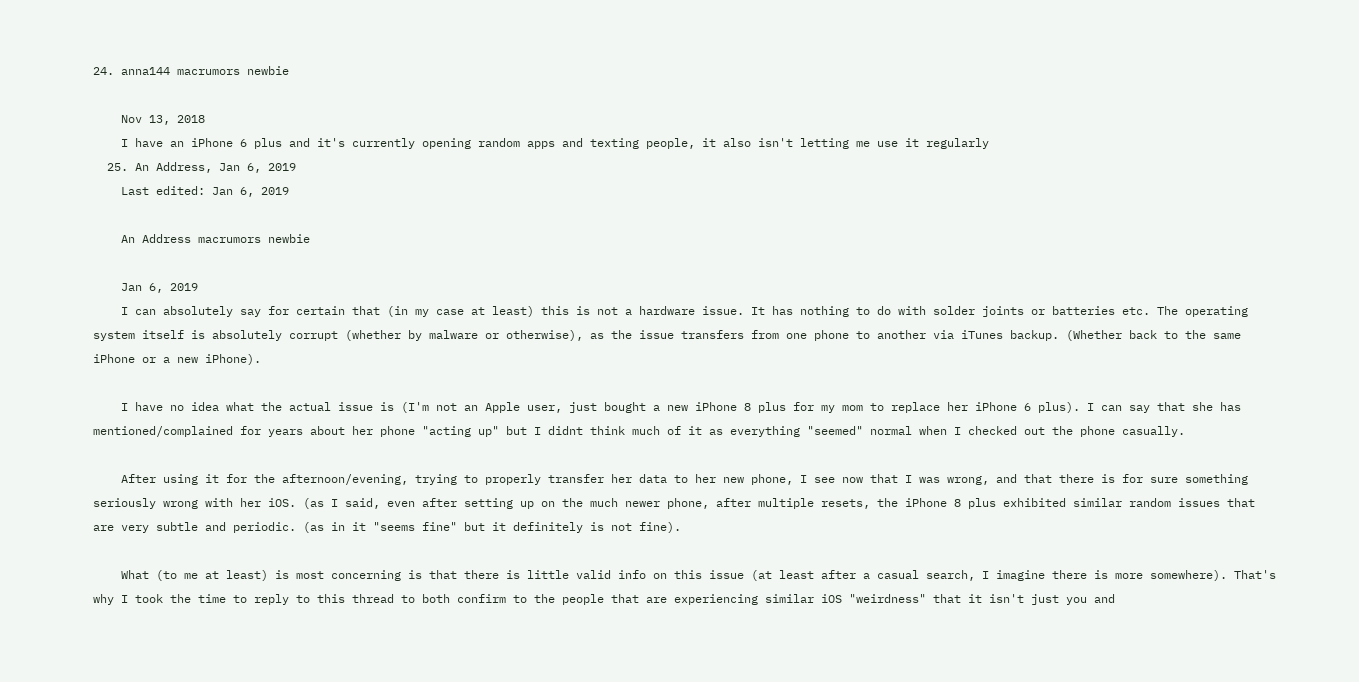24. anna144 macrumors newbie

    Nov 13, 2018
    I have an iPhone 6 plus and it's currently opening random apps and texting people, it also isn't letting me use it regularly
  25. An Address, Jan 6, 2019
    Last edited: Jan 6, 2019

    An Address macrumors newbie

    Jan 6, 2019
    I can absolutely say for certain that (in my case at least) this is not a hardware issue. It has nothing to do with solder joints or batteries etc. The operating system itself is absolutely corrupt (whether by malware or otherwise), as the issue transfers from one phone to another via iTunes backup. (Whether back to the same iPhone or a new iPhone).

    I have no idea what the actual issue is (I'm not an Apple user, just bought a new iPhone 8 plus for my mom to replace her iPhone 6 plus). I can say that she has mentioned/complained for years about her phone "acting up" but I didnt think much of it as everything "seemed" normal when I checked out the phone casually.

    After using it for the afternoon/evening, trying to properly transfer her data to her new phone, I see now that I was wrong, and that there is for sure something seriously wrong with her iOS. (as I said, even after setting up on the much newer phone, after multiple resets, the iPhone 8 plus exhibited similar random issues that are very subtle and periodic. (as in it "seems fine" but it definitely is not fine).

    What (to me at least) is most concerning is that there is little valid info on this issue (at least after a casual search, I imagine there is more somewhere). That's why I took the time to reply to this thread to both confirm to the people that are experiencing similar iOS "weirdness" that it isn't just you and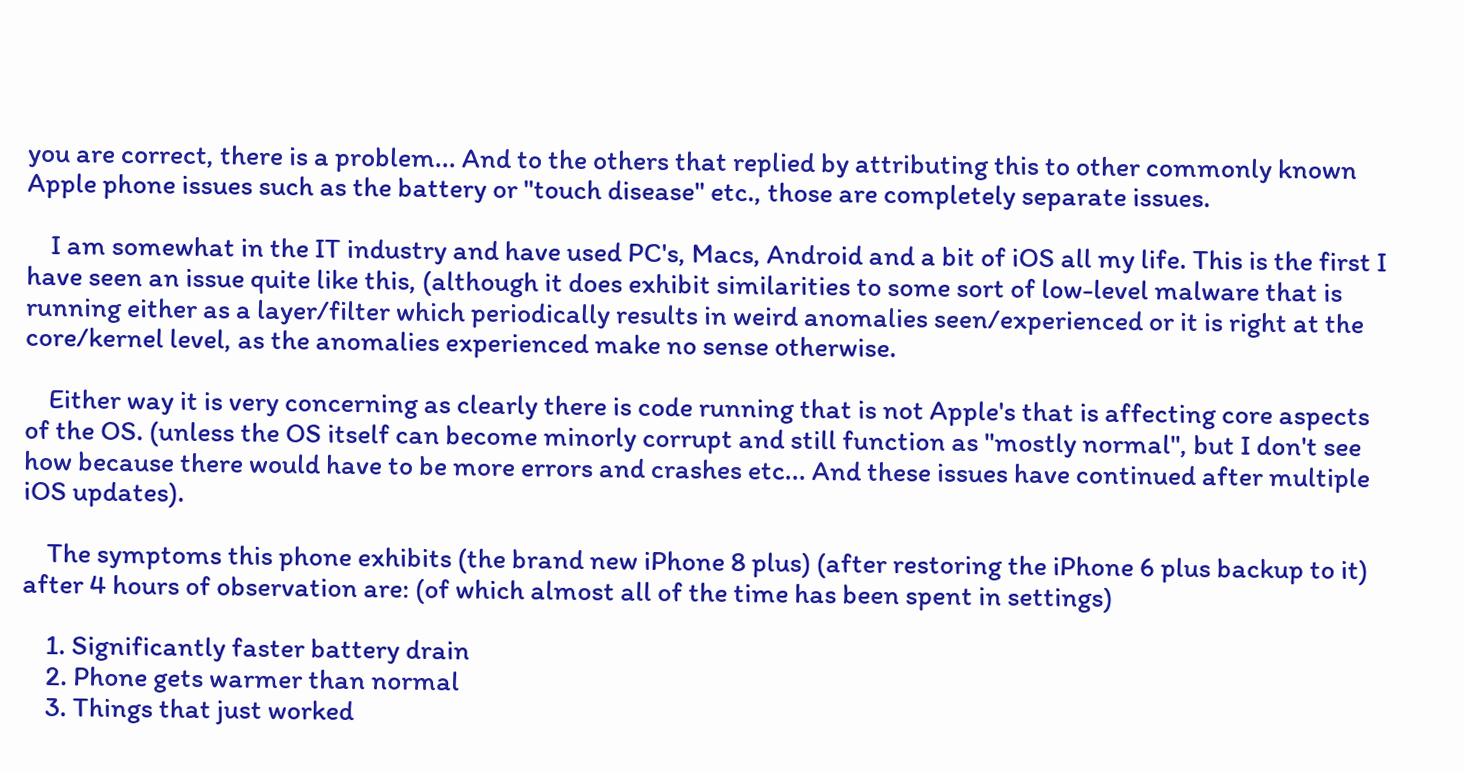you are correct, there is a problem... And to the others that replied by attributing this to other commonly known Apple phone issues such as the battery or "touch disease" etc., those are completely separate issues.

    I am somewhat in the IT industry and have used PC's, Macs, Android and a bit of iOS all my life. This is the first I have seen an issue quite like this, (although it does exhibit similarities to some sort of low-level malware that is running either as a layer/filter which periodically results in weird anomalies seen/experienced or it is right at the core/kernel level, as the anomalies experienced make no sense otherwise.

    Either way it is very concerning as clearly there is code running that is not Apple's that is affecting core aspects of the OS. (unless the OS itself can become minorly corrupt and still function as "mostly normal", but I don't see how because there would have to be more errors and crashes etc... And these issues have continued after multiple iOS updates).

    The symptoms this phone exhibits (the brand new iPhone 8 plus) (after restoring the iPhone 6 plus backup to it) after 4 hours of observation are: (of which almost all of the time has been spent in settings)

    1. Significantly faster battery drain
    2. Phone gets warmer than normal
    3. Things that just worked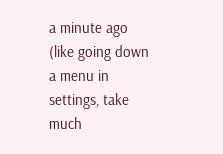a minute ago (like going down a menu in settings, take much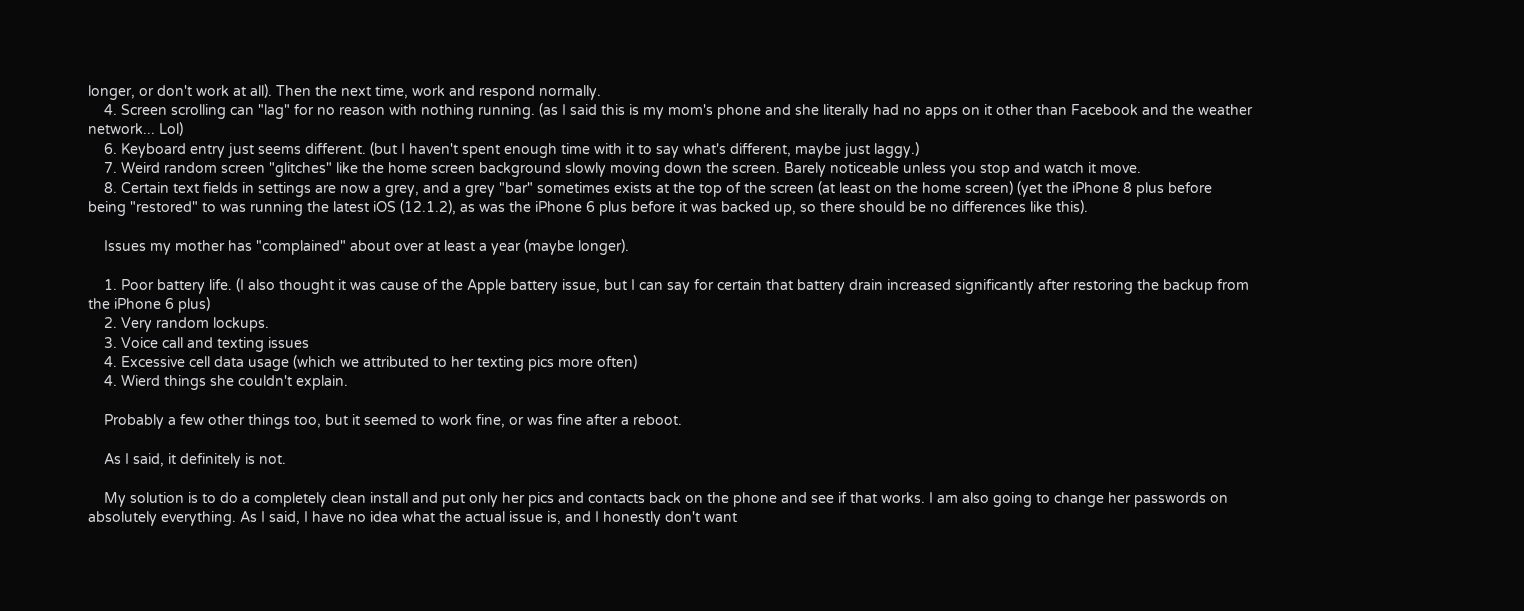longer, or don't work at all). Then the next time, work and respond normally.
    4. Screen scrolling can "lag" for no reason with nothing running. (as I said this is my mom's phone and she literally had no apps on it other than Facebook and the weather network... Lol)
    6. Keyboard entry just seems different. (but I haven't spent enough time with it to say what's different, maybe just laggy.)
    7. Weird random screen "glitches" like the home screen background slowly moving down the screen. Barely noticeable unless you stop and watch it move.
    8. Certain text fields in settings are now a grey, and a grey "bar" sometimes exists at the top of the screen (at least on the home screen) (yet the iPhone 8 plus before being "restored" to was running the latest iOS (12.1.2), as was the iPhone 6 plus before it was backed up, so there should be no differences like this).

    Issues my mother has "complained" about over at least a year (maybe longer).

    1. Poor battery life. (I also thought it was cause of the Apple battery issue, but I can say for certain that battery drain increased significantly after restoring the backup from the iPhone 6 plus)
    2. Very random lockups.
    3. Voice call and texting issues
    4. Excessive cell data usage (which we attributed to her texting pics more often)
    4. Wierd things she couldn't explain.

    Probably a few other things too, but it seemed to work fine, or was fine after a reboot.

    As I said, it definitely is not.

    My solution is to do a completely clean install and put only her pics and contacts back on the phone and see if that works. I am also going to change her passwords on absolutely everything. As I said, I have no idea what the actual issue is, and I honestly don't want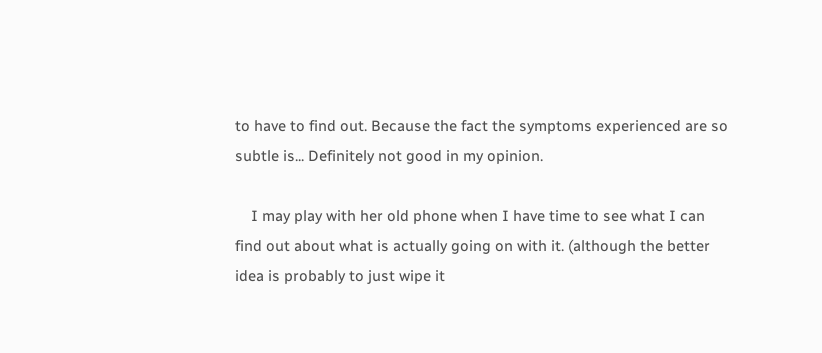to have to find out. Because the fact the symptoms experienced are so subtle is... Definitely not good in my opinion.

    I may play with her old phone when I have time to see what I can find out about what is actually going on with it. (although the better idea is probably to just wipe it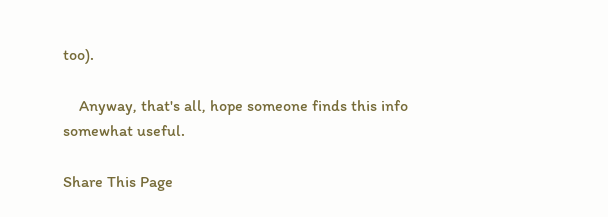too).

    Anyway, that's all, hope someone finds this info somewhat useful.

Share This Page